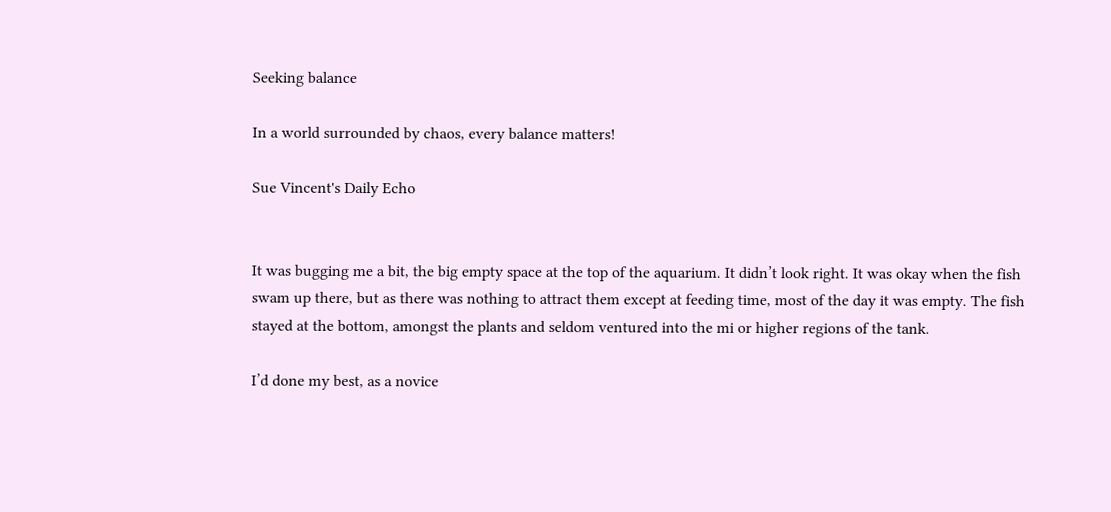Seeking balance

In a world surrounded by chaos, every balance matters!

Sue Vincent's Daily Echo


It was bugging me a bit, the big empty space at the top of the aquarium. It didn’t look right. It was okay when the fish swam up there, but as there was nothing to attract them except at feeding time, most of the day it was empty. The fish stayed at the bottom, amongst the plants and seldom ventured into the mi or higher regions of the tank.

I’d done my best, as a novice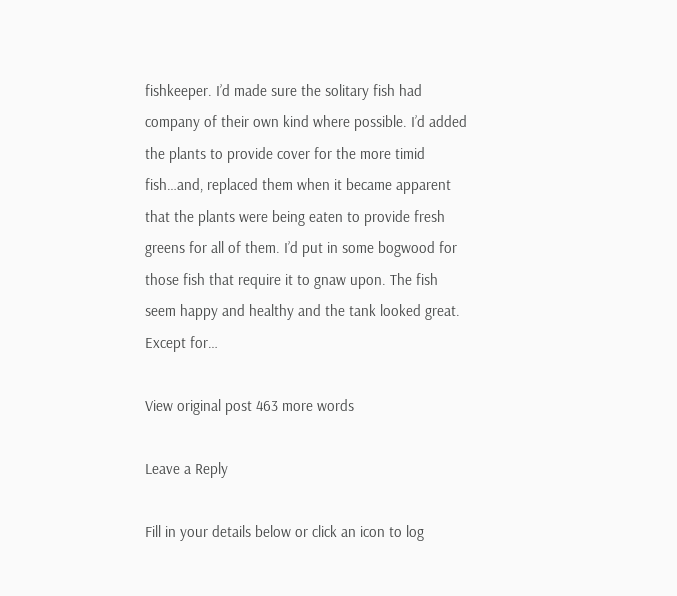fishkeeper. I’d made sure the solitary fish had company of their own kind where possible. I’d added the plants to provide cover for the more timid fish…and, replaced them when it became apparent that the plants were being eaten to provide fresh greens for all of them. I’d put in some bogwood for those fish that require it to gnaw upon. The fish seem happy and healthy and the tank looked great. Except for…

View original post 463 more words

Leave a Reply

Fill in your details below or click an icon to log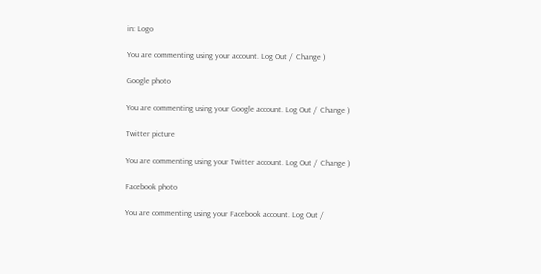in: Logo

You are commenting using your account. Log Out /  Change )

Google photo

You are commenting using your Google account. Log Out /  Change )

Twitter picture

You are commenting using your Twitter account. Log Out /  Change )

Facebook photo

You are commenting using your Facebook account. Log Out /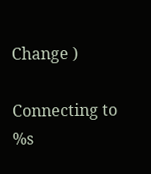Change )

Connecting to %s